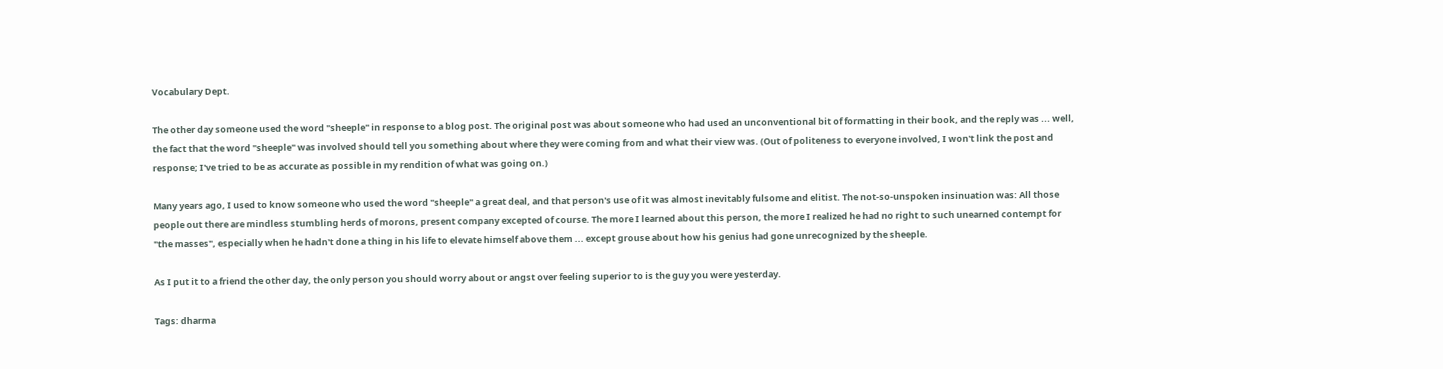Vocabulary Dept.

The other day someone used the word "sheeple" in response to a blog post. The original post was about someone who had used an unconventional bit of formatting in their book, and the reply was ... well, the fact that the word "sheeple" was involved should tell you something about where they were coming from and what their view was. (Out of politeness to everyone involved, I won't link the post and response; I've tried to be as accurate as possible in my rendition of what was going on.)

Many years ago, I used to know someone who used the word "sheeple" a great deal, and that person's use of it was almost inevitably fulsome and elitist. The not-so-unspoken insinuation was: All those people out there are mindless stumbling herds of morons, present company excepted of course. The more I learned about this person, the more I realized he had no right to such unearned contempt for "the masses", especially when he hadn't done a thing in his life to elevate himself above them ... except grouse about how his genius had gone unrecognized by the sheeple.

As I put it to a friend the other day, the only person you should worry about or angst over feeling superior to is the guy you were yesterday.

Tags: dharma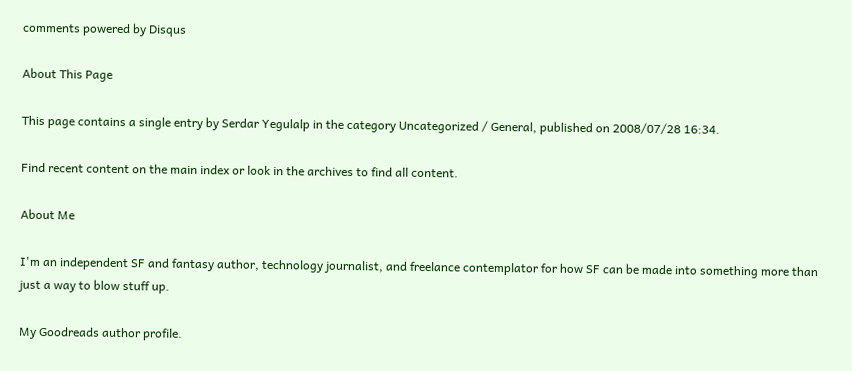comments powered by Disqus

About This Page

This page contains a single entry by Serdar Yegulalp in the category Uncategorized / General, published on 2008/07/28 16:34.

Find recent content on the main index or look in the archives to find all content.

About Me

I'm an independent SF and fantasy author, technology journalist, and freelance contemplator for how SF can be made into something more than just a way to blow stuff up.

My Goodreads author profile.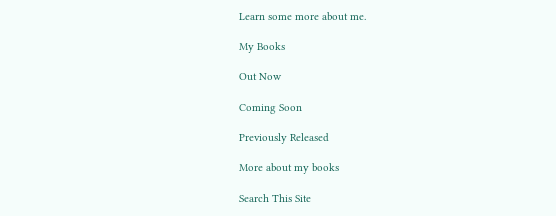Learn some more about me.

My Books

Out Now

Coming Soon

Previously Released

More about my books

Search This Site